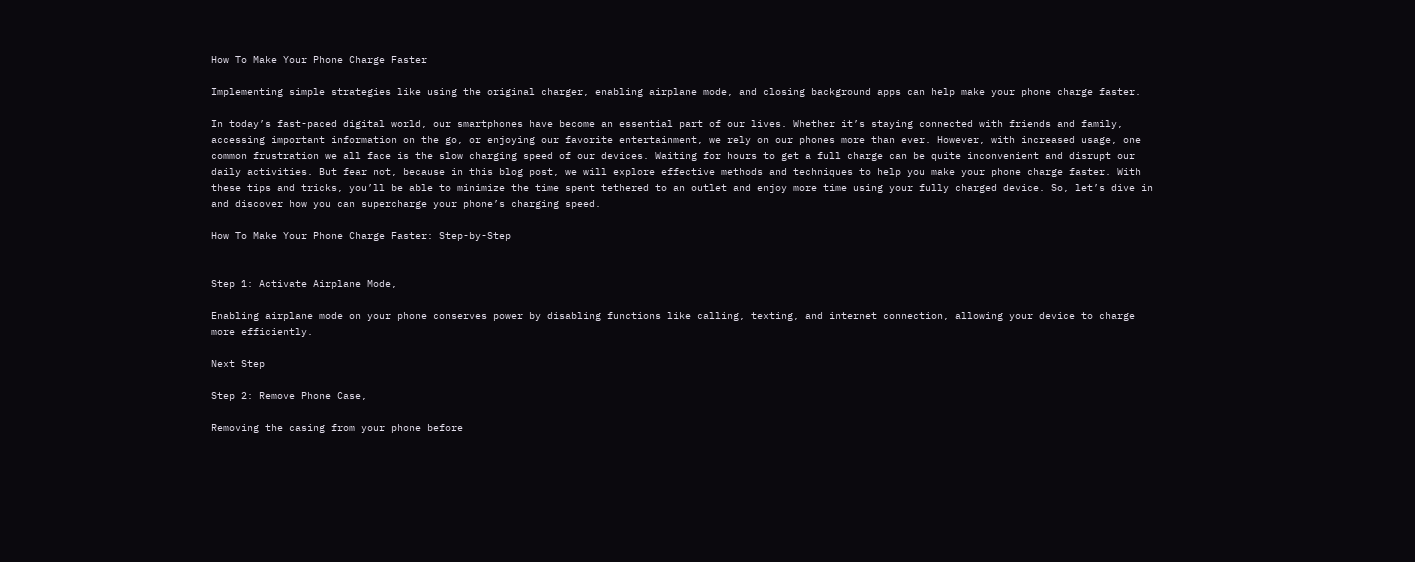How To Make Your Phone Charge Faster

Implementing simple strategies like using the original charger, enabling airplane mode, and closing background apps can help make your phone charge faster.

In today’s fast-paced digital world, our smartphones have become an essential part of our lives. Whether it’s staying connected with friends and family, accessing important information on the go, or enjoying our favorite entertainment, we rely on our phones more than ever. However, with increased usage, one common frustration we all face is the slow charging speed of our devices. Waiting for hours to get a full charge can be quite inconvenient and disrupt our daily activities. But fear not, because in this blog post, we will explore effective methods and techniques to help you make your phone charge faster. With these tips and tricks, you’ll be able to minimize the time spent tethered to an outlet and enjoy more time using your fully charged device. So, let’s dive in and discover how you can supercharge your phone’s charging speed.

How To Make Your Phone Charge Faster: Step-by-Step


Step 1: Activate Airplane Mode,

Enabling airplane mode on your phone conserves power by disabling functions like calling, texting, and internet connection, allowing your device to charge more efficiently.

Next Step

Step 2: Remove Phone Case,

Removing the casing from your phone before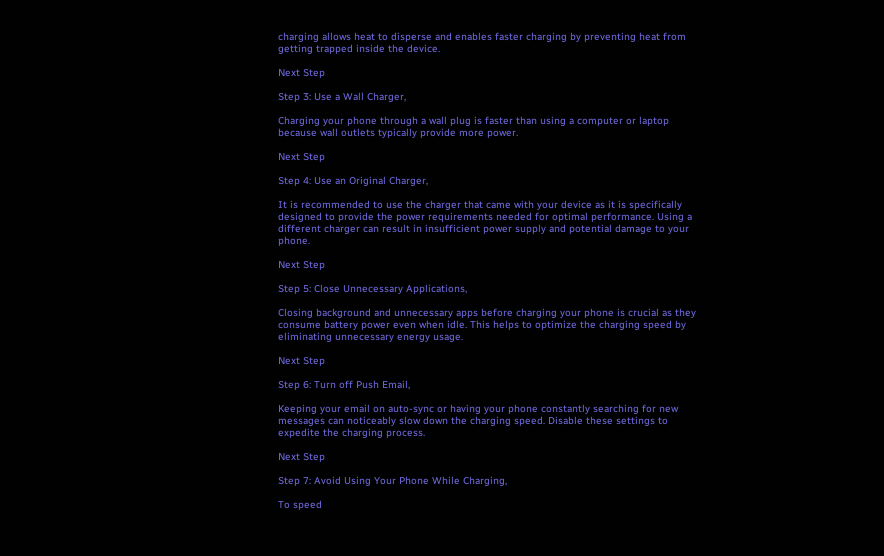charging allows heat to disperse and enables faster charging by preventing heat from getting trapped inside the device.

Next Step

Step 3: Use a Wall Charger,

Charging your phone through a wall plug is faster than using a computer or laptop because wall outlets typically provide more power.

Next Step

Step 4: Use an Original Charger,

It is recommended to use the charger that came with your device as it is specifically designed to provide the power requirements needed for optimal performance. Using a different charger can result in insufficient power supply and potential damage to your phone.

Next Step

Step 5: Close Unnecessary Applications,

Closing background and unnecessary apps before charging your phone is crucial as they consume battery power even when idle. This helps to optimize the charging speed by eliminating unnecessary energy usage.

Next Step

Step 6: Turn off Push Email,

Keeping your email on auto-sync or having your phone constantly searching for new messages can noticeably slow down the charging speed. Disable these settings to expedite the charging process.

Next Step

Step 7: Avoid Using Your Phone While Charging,

To speed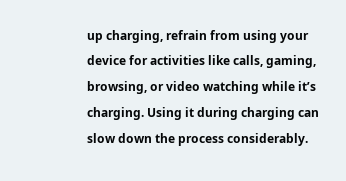up charging, refrain from using your device for activities like calls, gaming, browsing, or video watching while it’s charging. Using it during charging can slow down the process considerably.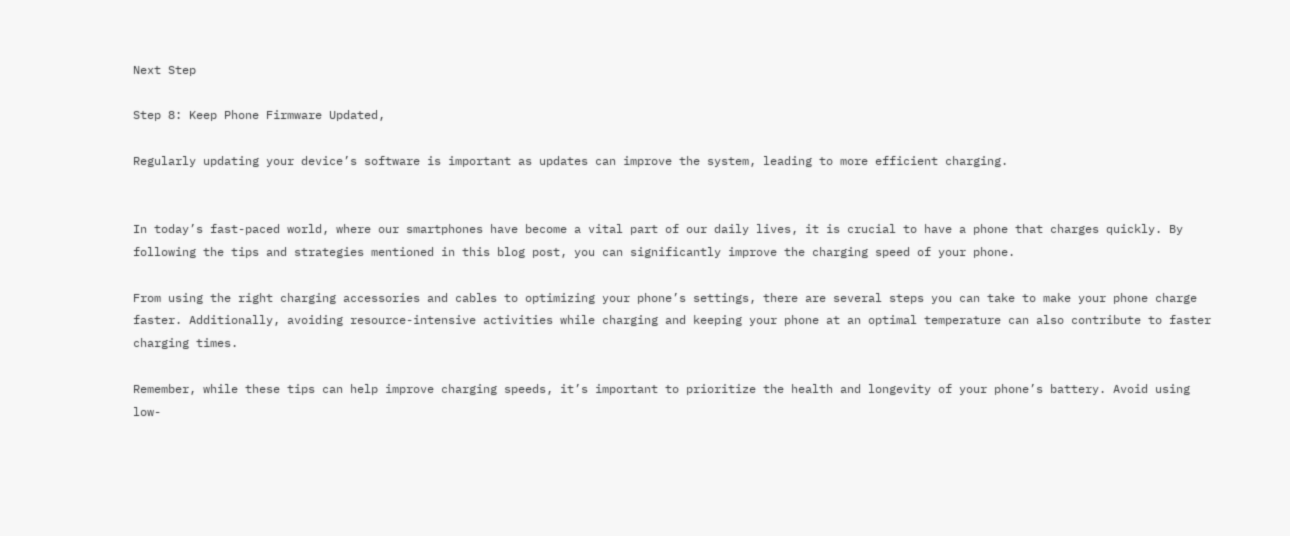Next Step

Step 8: Keep Phone Firmware Updated,

Regularly updating your device’s software is important as updates can improve the system, leading to more efficient charging.


In today’s fast-paced world, where our smartphones have become a vital part of our daily lives, it is crucial to have a phone that charges quickly. By following the tips and strategies mentioned in this blog post, you can significantly improve the charging speed of your phone.

From using the right charging accessories and cables to optimizing your phone’s settings, there are several steps you can take to make your phone charge faster. Additionally, avoiding resource-intensive activities while charging and keeping your phone at an optimal temperature can also contribute to faster charging times.

Remember, while these tips can help improve charging speeds, it’s important to prioritize the health and longevity of your phone’s battery. Avoid using low-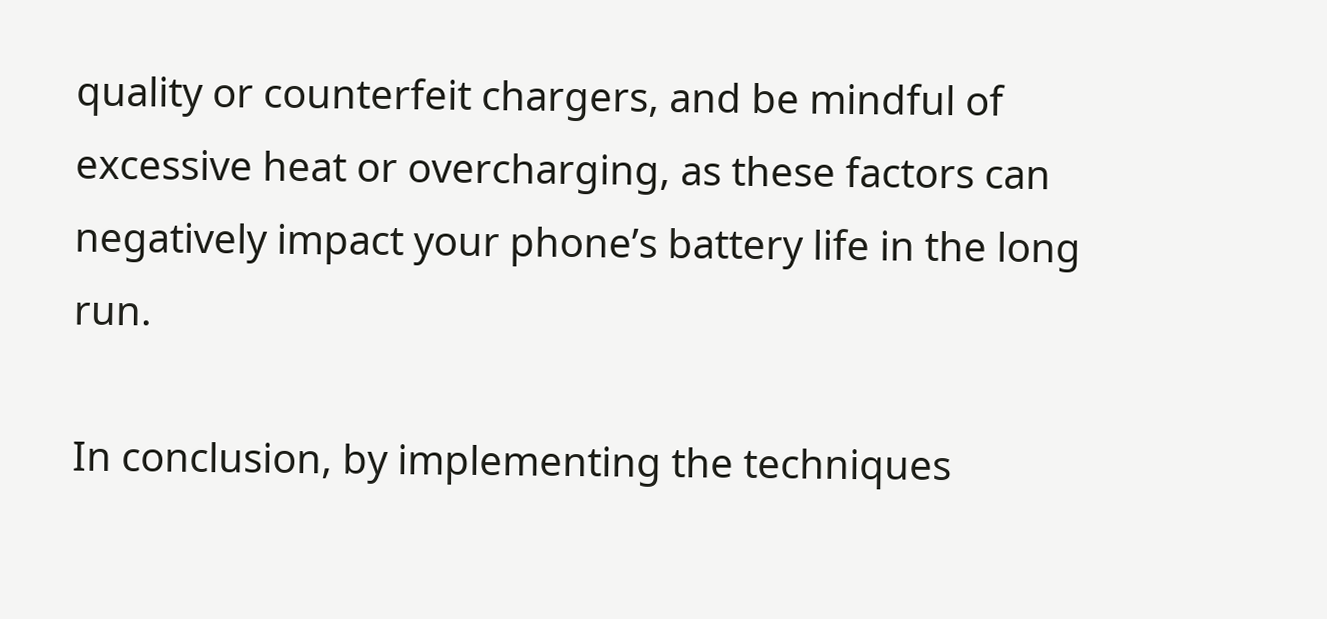quality or counterfeit chargers, and be mindful of excessive heat or overcharging, as these factors can negatively impact your phone’s battery life in the long run.

In conclusion, by implementing the techniques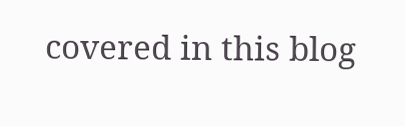covered in this blog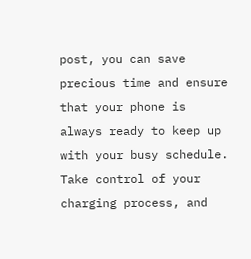post, you can save precious time and ensure that your phone is always ready to keep up with your busy schedule. Take control of your charging process, and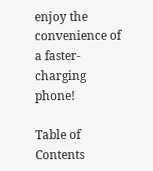enjoy the convenience of a faster-charging phone!

Table of Contents